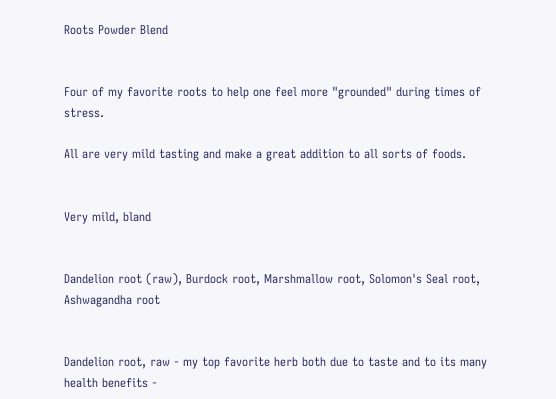Roots Powder Blend


Four of my favorite roots to help one feel more "grounded" during times of stress.

All are very mild tasting and make a great addition to all sorts of foods.


Very mild, bland


Dandelion root (raw), Burdock root, Marshmallow root, Solomon's Seal root, Ashwagandha root


Dandelion root, raw - my top favorite herb both due to taste and to its many health benefits -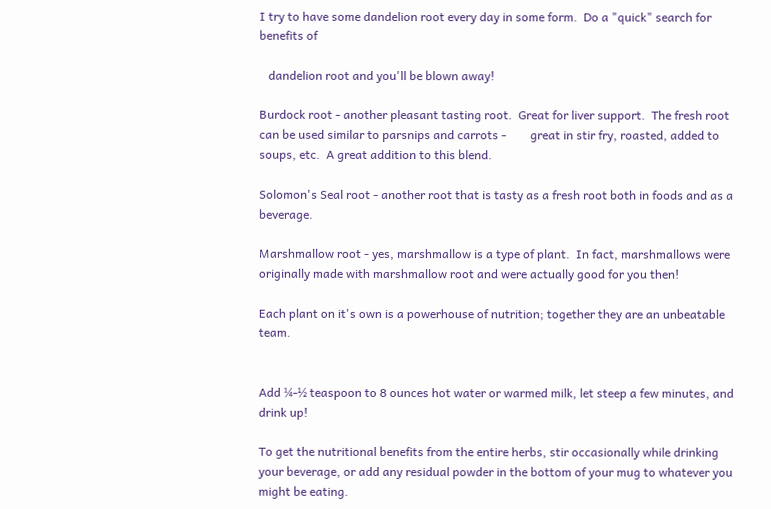I try to have some dandelion root every day in some form.  Do a "quick" search for benefits of

   dandelion root and you'll be blown away!

Burdock root - another pleasant tasting root.  Great for liver support.  The fresh root can be used similar to parsnips and carrots -        great in stir fry, roasted, added to soups, etc.  A great addition to this blend.

Solomon's Seal root - another root that is tasty as a fresh root both in foods and as a beverage.

Marshmallow root - yes, marshmallow is a type of plant.  In fact, marshmallows were originally made with marshmallow root and were actually good for you then!

Each plant on it's own is a powerhouse of nutrition; together they are an unbeatable team.


Add ¼-½ teaspoon to 8 ounces hot water or warmed milk, let steep a few minutes, and drink up!

To get the nutritional benefits from the entire herbs, stir occasionally while drinking your beverage, or add any residual powder in the bottom of your mug to whatever you might be eating.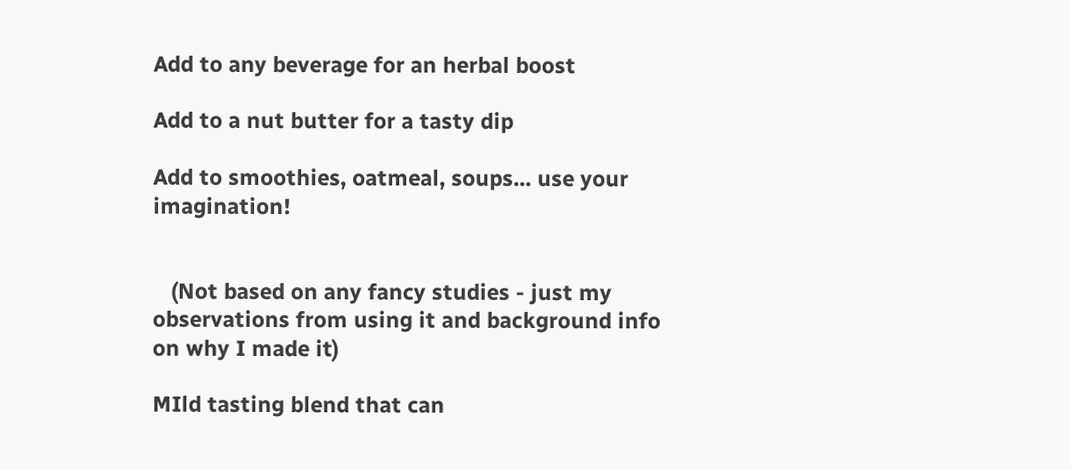Add to any beverage for an herbal boost

Add to a nut butter for a tasty dip

Add to smoothies, oatmeal, soups... use your imagination!


   (Not based on any fancy studies - just my observations from using it and background info on why I made it)

MIld tasting blend that can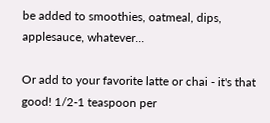be added to smoothies, oatmeal, dips, applesauce, whatever...

Or add to your favorite latte or chai - it's that good! 1/2-1 teaspoon per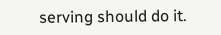serving should do it.